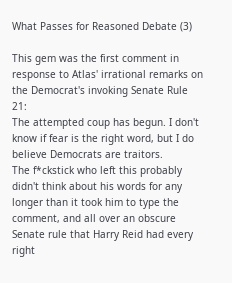What Passes for Reasoned Debate (3)

This gem was the first comment in response to Atlas' irrational remarks on the Democrat's invoking Senate Rule 21:
The attempted coup has begun. I don't know if fear is the right word, but I do believe Democrats are traitors.
The f*ckstick who left this probably didn't think about his words for any longer than it took him to type the comment, and all over an obscure Senate rule that Harry Reid had every right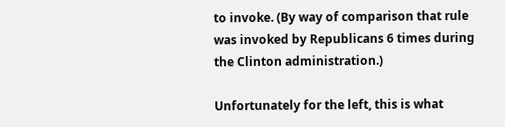to invoke. (By way of comparison that rule was invoked by Republicans 6 times during the Clinton administration.)

Unfortunately for the left, this is what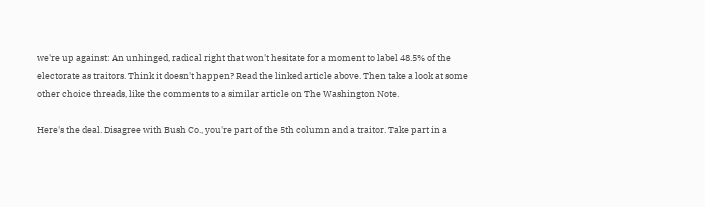we're up against: An unhinged, radical right that won't hesitate for a moment to label 48.5% of the electorate as traitors. Think it doesn't happen? Read the linked article above. Then take a look at some other choice threads, like the comments to a similar article on The Washington Note.

Here's the deal. Disagree with Bush Co., you're part of the 5th column and a traitor. Take part in a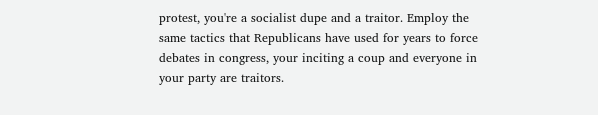protest, you're a socialist dupe and a traitor. Employ the same tactics that Republicans have used for years to force debates in congress, your inciting a coup and everyone in your party are traitors.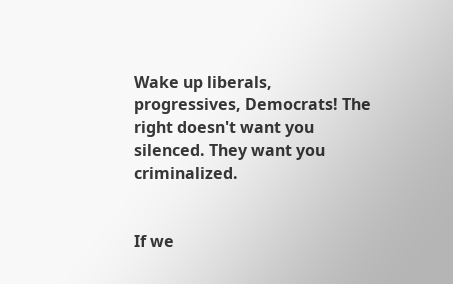Wake up liberals, progressives, Democrats! The right doesn't want you silenced. They want you criminalized.


If we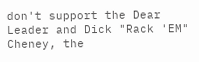don't support the Dear Leader and Dick "Rack 'EM" Cheney, the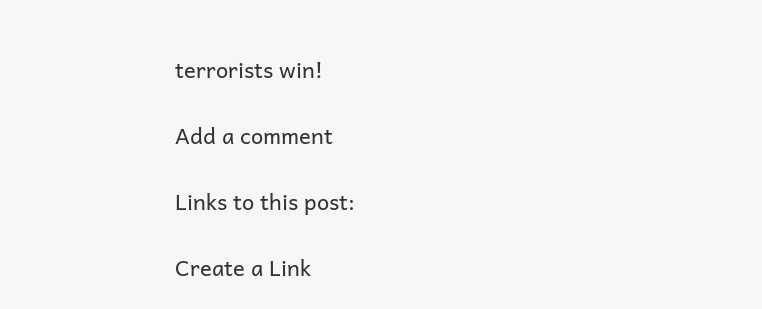terrorists win!

Add a comment

Links to this post:

Create a Link